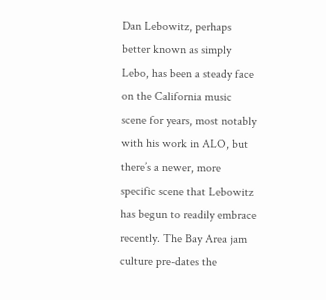Dan Lebowitz, perhaps better known as simply Lebo, has been a steady face on the California music scene for years, most notably with his work in ALO, but there’s a newer, more specific scene that Lebowitz has begun to readily embrace recently. The Bay Area jam culture pre-dates the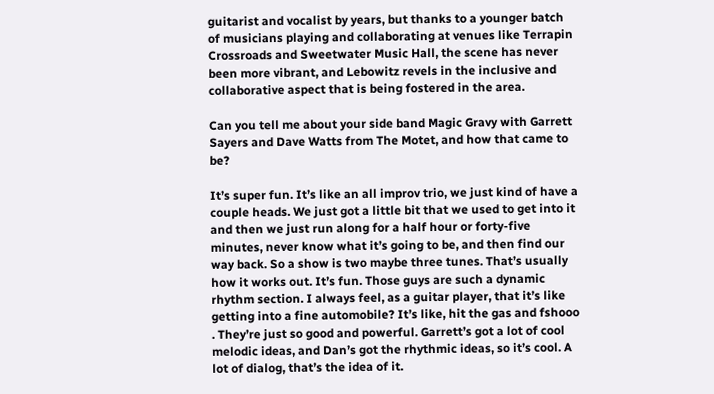guitarist and vocalist by years, but thanks to a younger batch of musicians playing and collaborating at venues like Terrapin Crossroads and Sweetwater Music Hall, the scene has never been more vibrant, and Lebowitz revels in the inclusive and collaborative aspect that is being fostered in the area.

Can you tell me about your side band Magic Gravy with Garrett Sayers and Dave Watts from The Motet, and how that came to be?

It’s super fun. It’s like an all improv trio, we just kind of have a couple heads. We just got a little bit that we used to get into it and then we just run along for a half hour or forty-five minutes, never know what it’s going to be, and then find our way back. So a show is two maybe three tunes. That’s usually how it works out. It’s fun. Those guys are such a dynamic rhythm section. I always feel, as a guitar player, that it’s like getting into a fine automobile? It’s like, hit the gas and fshooo . They’re just so good and powerful. Garrett’s got a lot of cool melodic ideas, and Dan’s got the rhythmic ideas, so it’s cool. A lot of dialog, that’s the idea of it.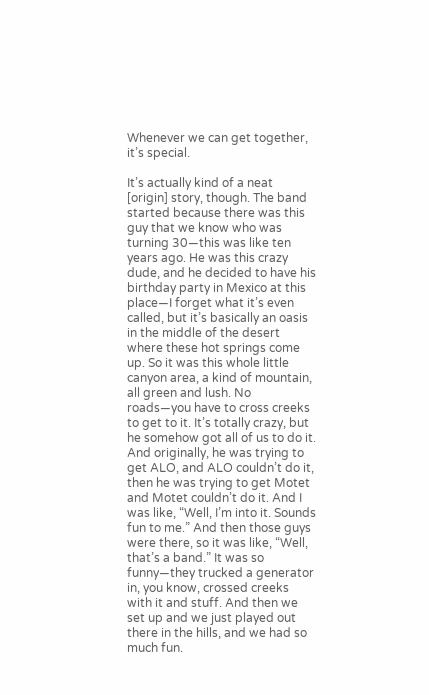Whenever we can get together, it’s special.

It’s actually kind of a neat [origin] story, though. The band started because there was this guy that we know who was turning 30—this was like ten years ago. He was this crazy dude, and he decided to have his birthday party in Mexico at this place—I forget what it’s even called, but it’s basically an oasis in the middle of the desert where these hot springs come up. So it was this whole little canyon area, a kind of mountain, all green and lush. No roads—you have to cross creeks to get to it. It’s totally crazy, but he somehow got all of us to do it. And originally, he was trying to get ALO, and ALO couldn’t do it, then he was trying to get Motet and Motet couldn’t do it. And I was like, “Well, I’m into it. Sounds fun to me.” And then those guys were there, so it was like, “Well, that’s a band.” It was so funny—they trucked a generator in, you know, crossed creeks with it and stuff. And then we set up and we just played out there in the hills, and we had so much fun.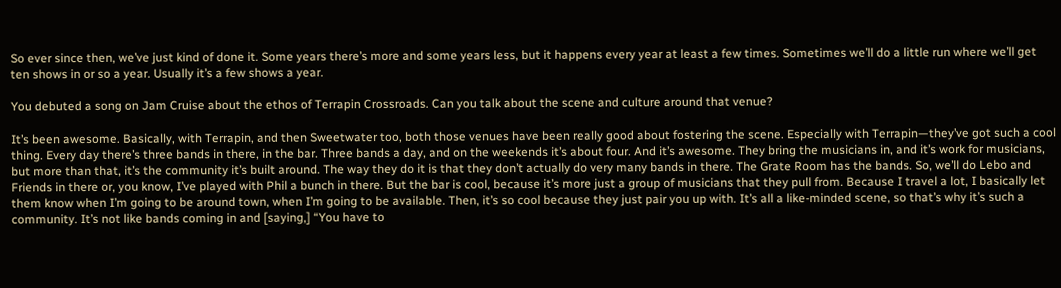So ever since then, we’ve just kind of done it. Some years there’s more and some years less, but it happens every year at least a few times. Sometimes we’ll do a little run where we’ll get ten shows in or so a year. Usually it’s a few shows a year.

You debuted a song on Jam Cruise about the ethos of Terrapin Crossroads. Can you talk about the scene and culture around that venue?

It’s been awesome. Basically, with Terrapin, and then Sweetwater too, both those venues have been really good about fostering the scene. Especially with Terrapin—they’ve got such a cool thing. Every day there’s three bands in there, in the bar. Three bands a day, and on the weekends it’s about four. And it’s awesome. They bring the musicians in, and it’s work for musicians, but more than that, it’s the community it’s built around. The way they do it is that they don’t actually do very many bands in there. The Grate Room has the bands. So, we’ll do Lebo and Friends in there or, you know, I’ve played with Phil a bunch in there. But the bar is cool, because it’s more just a group of musicians that they pull from. Because I travel a lot, I basically let them know when I’m going to be around town, when I’m going to be available. Then, it’s so cool because they just pair you up with. It’s all a like-minded scene, so that’s why it’s such a community. It’s not like bands coming in and [saying,] “You have to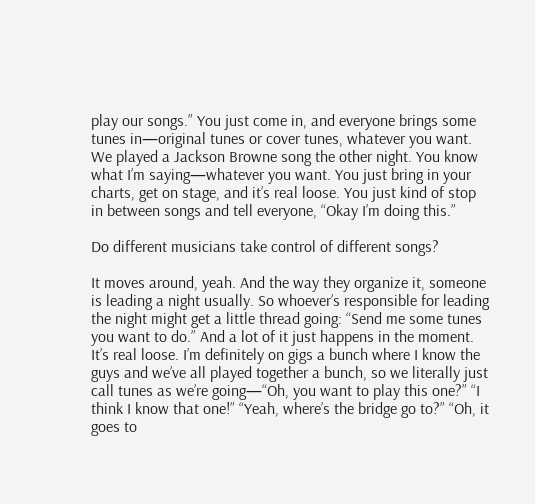play our songs.” You just come in, and everyone brings some tunes in—original tunes or cover tunes, whatever you want. We played a Jackson Browne song the other night. You know what I’m saying—whatever you want. You just bring in your charts, get on stage, and it’s real loose. You just kind of stop in between songs and tell everyone, “Okay I’m doing this.”

Do different musicians take control of different songs?

It moves around, yeah. And the way they organize it, someone is leading a night usually. So whoever’s responsible for leading the night might get a little thread going: “Send me some tunes you want to do.” And a lot of it just happens in the moment. It’s real loose. I’m definitely on gigs a bunch where I know the guys and we’ve all played together a bunch, so we literally just call tunes as we’re going—“Oh, you want to play this one?” “I think I know that one!” “Yeah, where’s the bridge go to?” “Oh, it goes to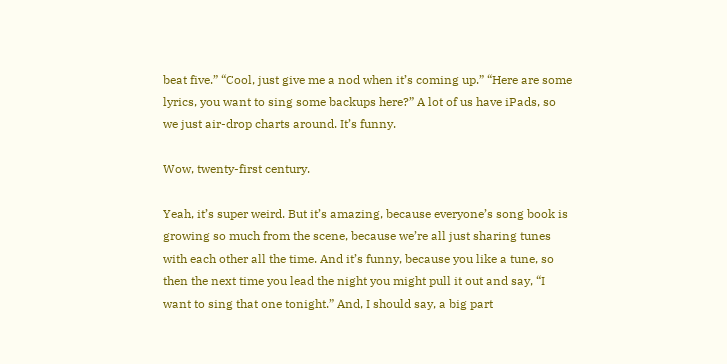beat five.” “Cool, just give me a nod when it’s coming up.” “Here are some lyrics, you want to sing some backups here?” A lot of us have iPads, so we just air-drop charts around. It’s funny.

Wow, twenty-first century.

Yeah, it’s super weird. But it’s amazing, because everyone’s song book is growing so much from the scene, because we’re all just sharing tunes with each other all the time. And it’s funny, because you like a tune, so then the next time you lead the night you might pull it out and say, “I want to sing that one tonight.” And, I should say, a big part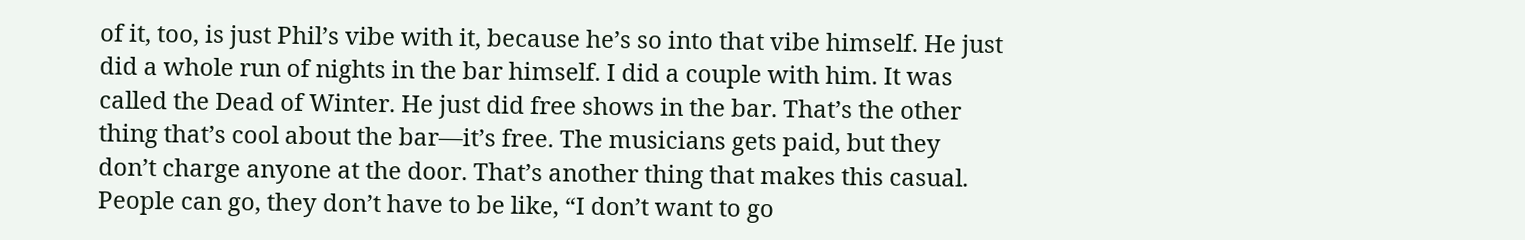of it, too, is just Phil’s vibe with it, because he’s so into that vibe himself. He just did a whole run of nights in the bar himself. I did a couple with him. It was called the Dead of Winter. He just did free shows in the bar. That’s the other thing that’s cool about the bar—it’s free. The musicians gets paid, but they don’t charge anyone at the door. That’s another thing that makes this casual. People can go, they don’t have to be like, “I don’t want to go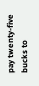pay twenty-five bucks to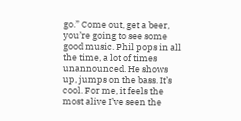go.” Come out, get a beer, you’re going to see some good music. Phil pops in all the time, a lot of times unannounced. He shows up, jumps on the bass. It’s cool. For me, it feels the most alive I’ve seen the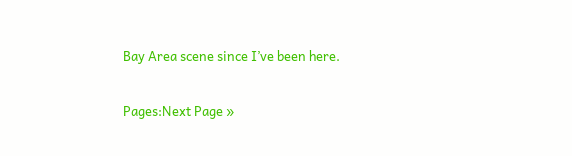Bay Area scene since I’ve been here.

Pages:Next Page »